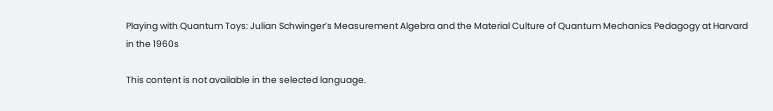Playing with Quantum Toys: Julian Schwinger’s Measurement Algebra and the Material Culture of Quantum Mechanics Pedagogy at Harvard in the 1960s

This content is not available in the selected language.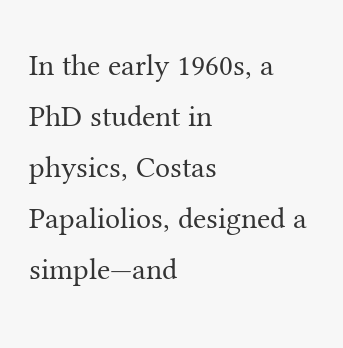In the early 1960s, a PhD student in physics, Costas Papaliolios, designed a simple—and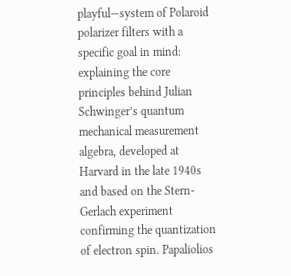playful—system of Polaroid polarizer filters with a specific goal in mind: explaining the core principles behind Julian Schwinger’s quantum mechanical measurement algebra, developed at Harvard in the late 1940s and based on the Stern-Gerlach experiment confirming the quantization of electron spin. Papaliolios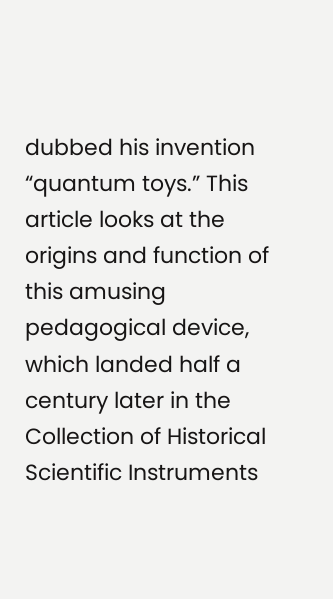dubbed his invention “quantum toys.” This article looks at the origins and function of this amusing pedagogical device, which landed half a century later in the Collection of Historical Scientific Instruments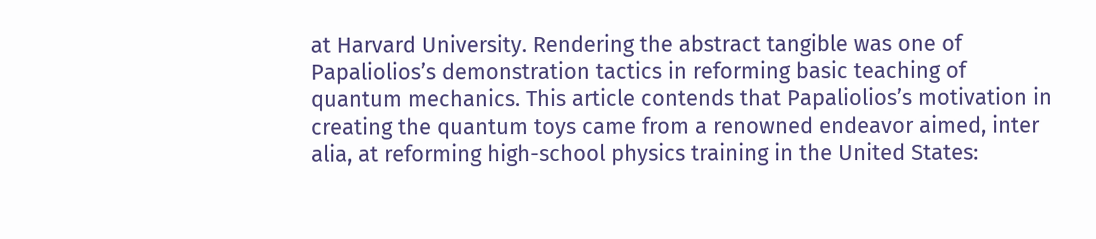at Harvard University. Rendering the abstract tangible was one of Papaliolios’s demonstration tactics in reforming basic teaching of quantum mechanics. This article contends that Papaliolios’s motivation in creating the quantum toys came from a renowned endeavor aimed, inter alia, at reforming high-school physics training in the United States: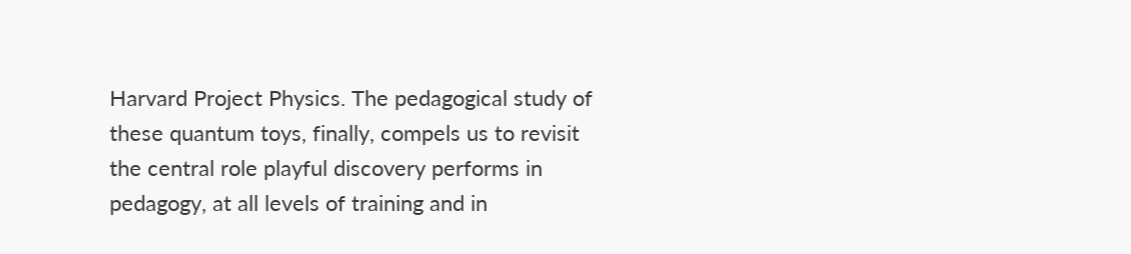Harvard Project Physics. The pedagogical study of these quantum toys, finally, compels us to revisit the central role playful discovery performs in pedagogy, at all levels of training and in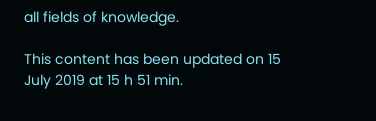all fields of knowledge.

This content has been updated on 15 July 2019 at 15 h 51 min.